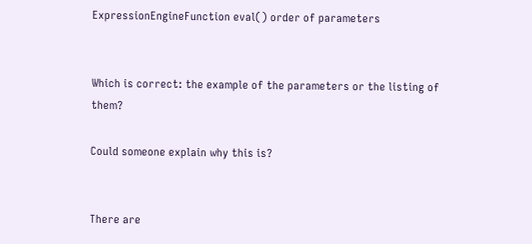ExpressionEngineFunction eval() order of parameters


Which is correct: the example of the parameters or the listing of them?

Could someone explain why this is?


There are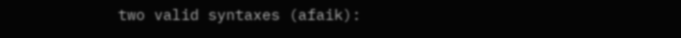two valid syntaxes (afaik):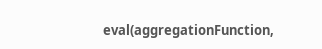eval(aggregationFunction,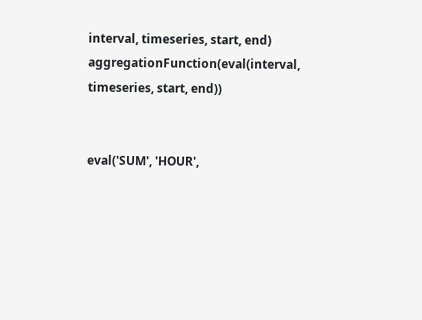interval, timeseries, start, end)
aggregationFunction(eval(interval, timeseries, start, end))


eval('SUM', 'HOUR',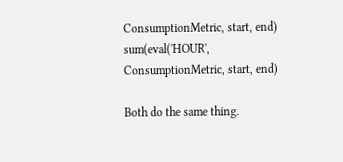ConsumptionMetric, start, end)
sum(eval('HOUR', ConsumptionMetric, start, end)

Both do the same thing.